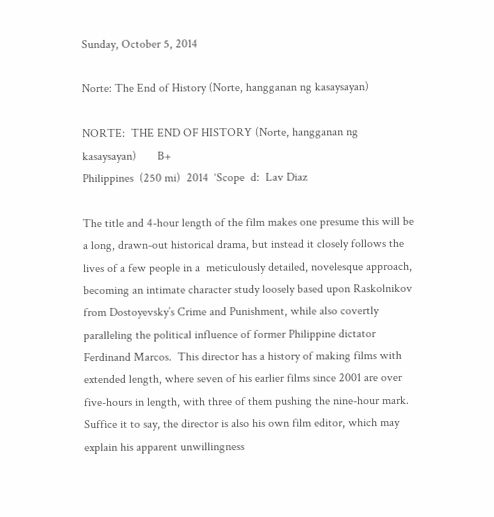Sunday, October 5, 2014

Norte: The End of History (Norte, hangganan ng kasaysayan)

NORTE:  THE END OF HISTORY (Norte, hangganan ng kasaysayan)       B+
Philippines  (250 mi)  2014  ‘Scope  d:  Lav Diaz

The title and 4-hour length of the film makes one presume this will be a long, drawn-out historical drama, but instead it closely follows the lives of a few people in a  meticulously detailed, novelesque approach, becoming an intimate character study loosely based upon Raskolnikov from Dostoyevsky’s Crime and Punishment, while also covertly paralleling the political influence of former Philippine dictator Ferdinand Marcos.  This director has a history of making films with extended length, where seven of his earlier films since 2001 are over five-hours in length, with three of them pushing the nine-hour mark.  Suffice it to say, the director is also his own film editor, which may explain his apparent unwillingness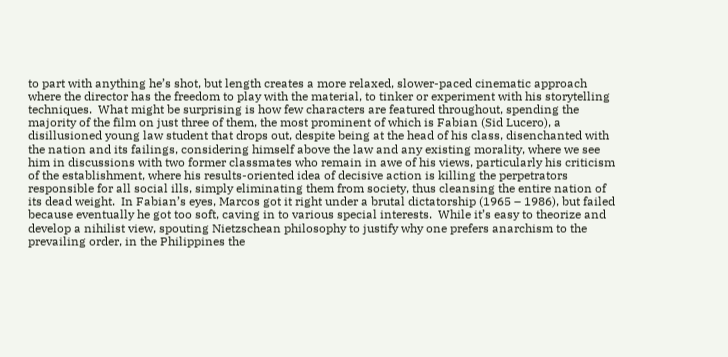to part with anything he’s shot, but length creates a more relaxed, slower-paced cinematic approach where the director has the freedom to play with the material, to tinker or experiment with his storytelling techniques.  What might be surprising is how few characters are featured throughout, spending the majority of the film on just three of them, the most prominent of which is Fabian (Sid Lucero), a disillusioned young law student that drops out, despite being at the head of his class, disenchanted with the nation and its failings, considering himself above the law and any existing morality, where we see him in discussions with two former classmates who remain in awe of his views, particularly his criticism of the establishment, where his results-oriented idea of decisive action is killing the perpetrators responsible for all social ills, simply eliminating them from society, thus cleansing the entire nation of its dead weight.  In Fabian’s eyes, Marcos got it right under a brutal dictatorship (1965 – 1986), but failed because eventually he got too soft, caving in to various special interests.  While it’s easy to theorize and develop a nihilist view, spouting Nietzschean philosophy to justify why one prefers anarchism to the prevailing order, in the Philippines the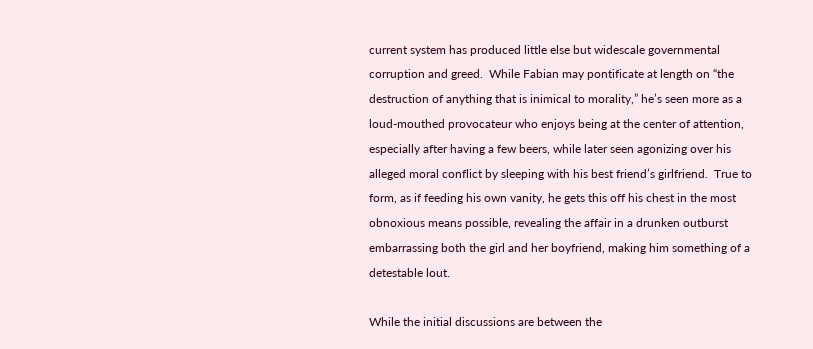current system has produced little else but widescale governmental corruption and greed.  While Fabian may pontificate at length on “the destruction of anything that is inimical to morality,” he’s seen more as a loud-mouthed provocateur who enjoys being at the center of attention, especially after having a few beers, while later seen agonizing over his alleged moral conflict by sleeping with his best friend’s girlfriend.  True to form, as if feeding his own vanity, he gets this off his chest in the most obnoxious means possible, revealing the affair in a drunken outburst embarrassing both the girl and her boyfriend, making him something of a detestable lout.

While the initial discussions are between the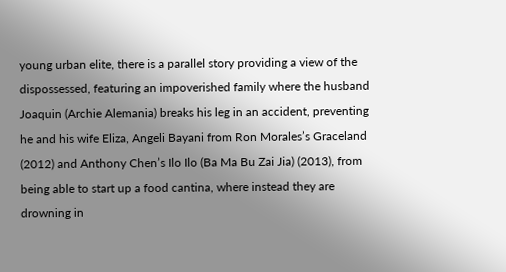young urban elite, there is a parallel story providing a view of the dispossessed, featuring an impoverished family where the husband Joaquin (Archie Alemania) breaks his leg in an accident, preventing he and his wife Eliza, Angeli Bayani from Ron Morales’s Graceland (2012) and Anthony Chen’s Ilo Ilo (Ba Ma Bu Zai Jia) (2013), from being able to start up a food cantina, where instead they are drowning in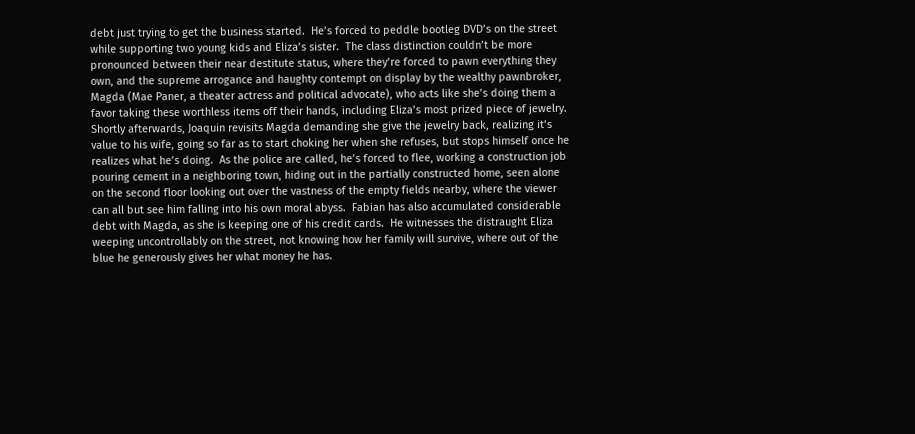debt just trying to get the business started.  He’s forced to peddle bootleg DVD’s on the street while supporting two young kids and Eliza’s sister.  The class distinction couldn’t be more pronounced between their near destitute status, where they’re forced to pawn everything they own, and the supreme arrogance and haughty contempt on display by the wealthy pawnbroker, Magda (Mae Paner, a theater actress and political advocate), who acts like she’s doing them a favor taking these worthless items off their hands, including Eliza’s most prized piece of jewelry.  Shortly afterwards, Joaquin revisits Magda demanding she give the jewelry back, realizing it’s value to his wife, going so far as to start choking her when she refuses, but stops himself once he realizes what he’s doing.  As the police are called, he’s forced to flee, working a construction job pouring cement in a neighboring town, hiding out in the partially constructed home, seen alone on the second floor looking out over the vastness of the empty fields nearby, where the viewer can all but see him falling into his own moral abyss.  Fabian has also accumulated considerable debt with Magda, as she is keeping one of his credit cards.  He witnesses the distraught Eliza weeping uncontrollably on the street, not knowing how her family will survive, where out of the blue he generously gives her what money he has.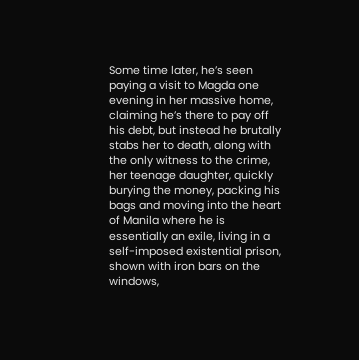Some time later, he’s seen paying a visit to Magda one evening in her massive home, claiming he’s there to pay off his debt, but instead he brutally stabs her to death, along with the only witness to the crime, her teenage daughter, quickly burying the money, packing his bags and moving into the heart of Manila where he is essentially an exile, living in a self-imposed existential prison, shown with iron bars on the windows,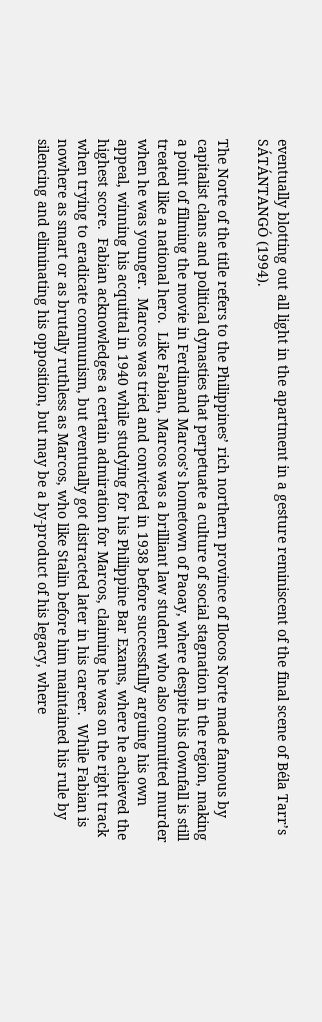eventually blotting out all light in the apartment in a gesture reminiscent of the final scene of Béla Tarr’s SÁTÁNTANGÓ (1994).

The Norte of the title refers to the Philippines’ rich northern province of Ilocos Norte made famous by capitalist clans and political dynasties that perpetuate a culture of social stagnation in the region, making a point of filming the movie in Ferdinand Marcos’s hometown of Paoay, where despite his downfall is still treated like a national hero.  Like Fabian, Marcos was a brilliant law student who also committed murder when he was younger.  Marcos was tried and convicted in 1938 before successfully arguing his own appeal, winning his acquittal in 1940 while studying for his Philippine Bar Exams, where he achieved the highest score.  Fabian acknowledges a certain admiration for Marcos, claiming he was on the right track when trying to eradicate communism, but eventually got distracted later in his career.  While Fabian is nowhere as smart or as brutally ruthless as Marcos, who like Stalin before him maintained his rule by silencing and eliminating his opposition, but may be a by-product of his legacy, where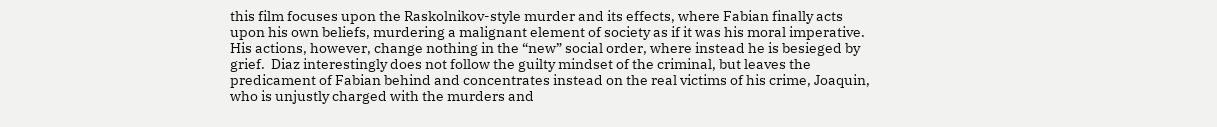this film focuses upon the Raskolnikov-style murder and its effects, where Fabian finally acts upon his own beliefs, murdering a malignant element of society as if it was his moral imperative.  His actions, however, change nothing in the “new” social order, where instead he is besieged by grief.  Diaz interestingly does not follow the guilty mindset of the criminal, but leaves the predicament of Fabian behind and concentrates instead on the real victims of his crime, Joaquin, who is unjustly charged with the murders and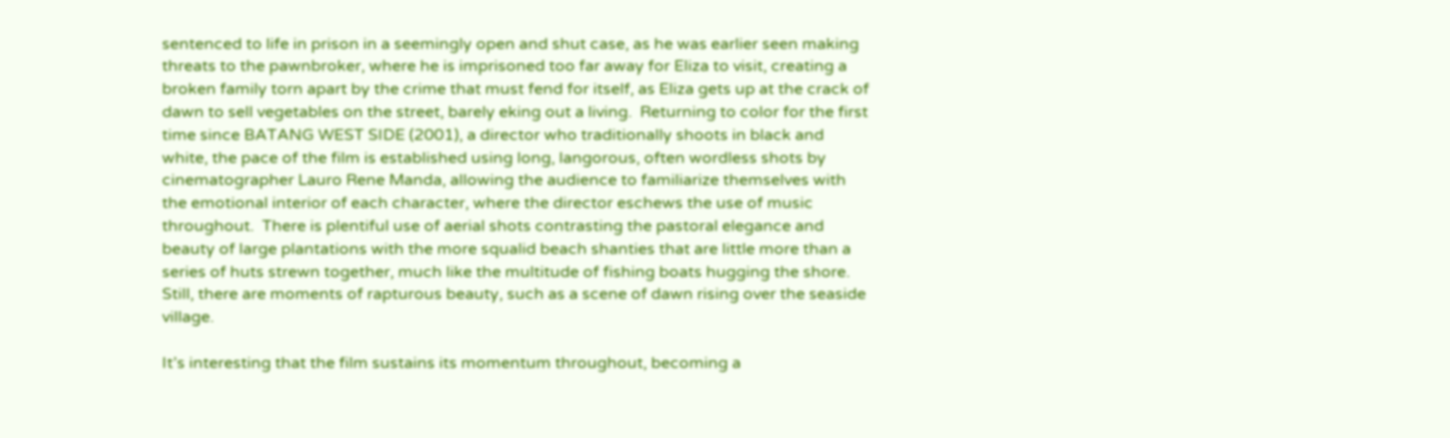sentenced to life in prison in a seemingly open and shut case, as he was earlier seen making threats to the pawnbroker, where he is imprisoned too far away for Eliza to visit, creating a broken family torn apart by the crime that must fend for itself, as Eliza gets up at the crack of dawn to sell vegetables on the street, barely eking out a living.  Returning to color for the first time since BATANG WEST SIDE (2001), a director who traditionally shoots in black and white, the pace of the film is established using long, langorous, often wordless shots by cinematographer Lauro Rene Manda, allowing the audience to familiarize themselves with the emotional interior of each character, where the director eschews the use of music throughout.  There is plentiful use of aerial shots contrasting the pastoral elegance and beauty of large plantations with the more squalid beach shanties that are little more than a series of huts strewn together, much like the multitude of fishing boats hugging the shore.  Still, there are moments of rapturous beauty, such as a scene of dawn rising over the seaside village.

It’s interesting that the film sustains its momentum throughout, becoming a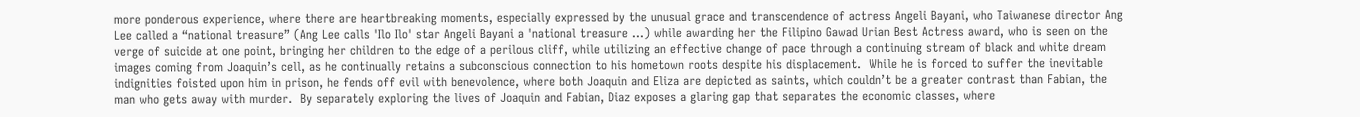more ponderous experience, where there are heartbreaking moments, especially expressed by the unusual grace and transcendence of actress Angeli Bayani, who Taiwanese director Ang Lee called a “national treasure” (Ang Lee calls 'Ilo Ilo' star Angeli Bayani a 'national treasure ...) while awarding her the Filipino Gawad Urian Best Actress award, who is seen on the verge of suicide at one point, bringing her children to the edge of a perilous cliff, while utilizing an effective change of pace through a continuing stream of black and white dream images coming from Joaquin’s cell, as he continually retains a subconscious connection to his hometown roots despite his displacement.  While he is forced to suffer the inevitable indignities foisted upon him in prison, he fends off evil with benevolence, where both Joaquin and Eliza are depicted as saints, which couldn’t be a greater contrast than Fabian, the man who gets away with murder.  By separately exploring the lives of Joaquin and Fabian, Diaz exposes a glaring gap that separates the economic classes, where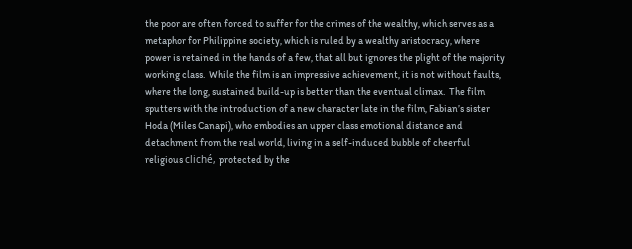the poor are often forced to suffer for the crimes of the wealthy, which serves as a metaphor for Philippine society, which is ruled by a wealthy aristocracy, where power is retained in the hands of a few, that all but ignores the plight of the majority working class.  While the film is an impressive achievement, it is not without faults, where the long, sustained build-up is better than the eventual climax.  The film sputters with the introduction of a new character late in the film, Fabian’s sister Hoda (Miles Canapi), who embodies an upper class emotional distance and detachment from the real world, living in a self-induced bubble of cheerful religious cliché, protected by the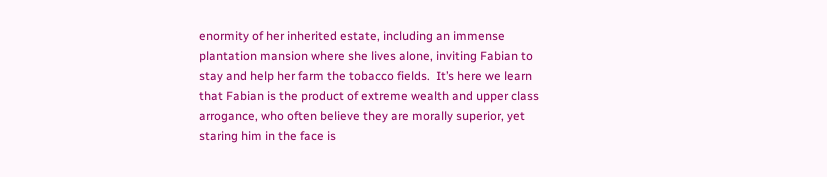enormity of her inherited estate, including an immense plantation mansion where she lives alone, inviting Fabian to stay and help her farm the tobacco fields.  It’s here we learn that Fabian is the product of extreme wealth and upper class arrogance, who often believe they are morally superior, yet staring him in the face is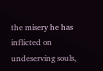the misery he has inflicted on undeserving souls,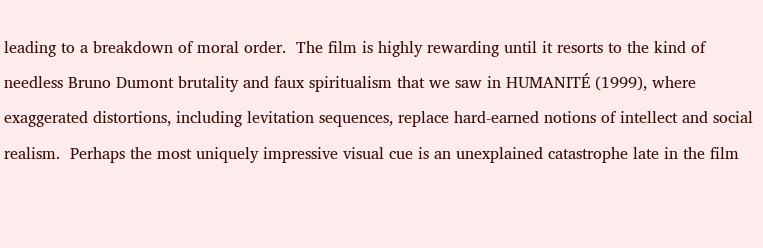leading to a breakdown of moral order.  The film is highly rewarding until it resorts to the kind of needless Bruno Dumont brutality and faux spiritualism that we saw in HUMANITÉ (1999), where exaggerated distortions, including levitation sequences, replace hard-earned notions of intellect and social realism.  Perhaps the most uniquely impressive visual cue is an unexplained catastrophe late in the film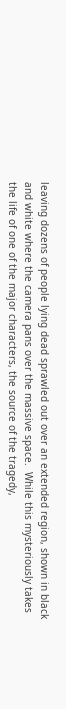leaving dozens of people lying dead sprawled out over an extended region, shown in black and white where the camera pans over the massive space.  While this mysteriously takes the life of one of the major characters, the source of the tragedy,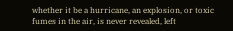whether it be a hurricane, an explosion, or toxic fumes in the air, is never revealed, left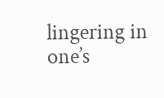lingering in one’s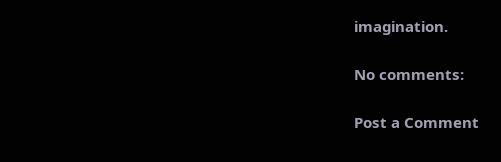imagination.

No comments:

Post a Comment